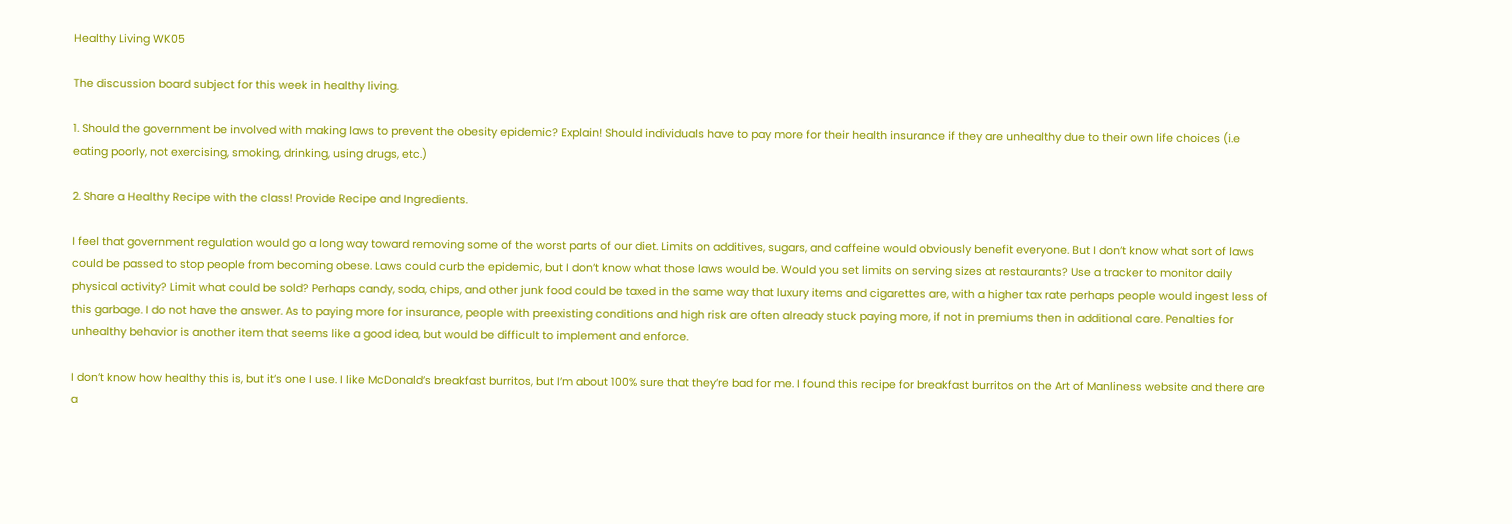Healthy Living WK05

The discussion board subject for this week in healthy living.

1. Should the government be involved with making laws to prevent the obesity epidemic? Explain! Should individuals have to pay more for their health insurance if they are unhealthy due to their own life choices (i.e eating poorly, not exercising, smoking, drinking, using drugs, etc.)

2. Share a Healthy Recipe with the class! Provide Recipe and Ingredients.

I feel that government regulation would go a long way toward removing some of the worst parts of our diet. Limits on additives, sugars, and caffeine would obviously benefit everyone. But I don’t know what sort of laws could be passed to stop people from becoming obese. Laws could curb the epidemic, but I don’t know what those laws would be. Would you set limits on serving sizes at restaurants? Use a tracker to monitor daily physical activity? Limit what could be sold? Perhaps candy, soda, chips, and other junk food could be taxed in the same way that luxury items and cigarettes are, with a higher tax rate perhaps people would ingest less of this garbage. I do not have the answer. As to paying more for insurance, people with preexisting conditions and high risk are often already stuck paying more, if not in premiums then in additional care. Penalties for unhealthy behavior is another item that seems like a good idea, but would be difficult to implement and enforce.

I don’t know how healthy this is, but it’s one I use. I like McDonald’s breakfast burritos, but I’m about 100% sure that they’re bad for me. I found this recipe for breakfast burritos on the Art of Manliness website and there are a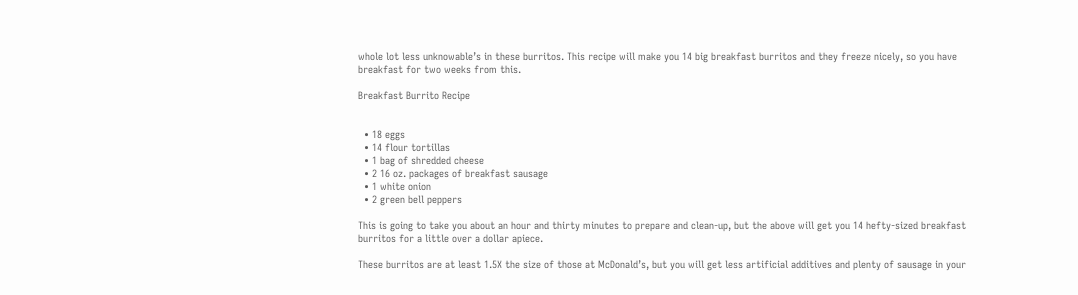whole lot less unknowable’s in these burritos. This recipe will make you 14 big breakfast burritos and they freeze nicely, so you have breakfast for two weeks from this.

Breakfast Burrito Recipe


  • 18 eggs
  • 14 flour tortillas
  • 1 bag of shredded cheese
  • 2 16 oz. packages of breakfast sausage
  • 1 white onion
  • 2 green bell peppers

This is going to take you about an hour and thirty minutes to prepare and clean-up, but the above will get you 14 hefty-sized breakfast burritos for a little over a dollar apiece.

These burritos are at least 1.5X the size of those at McDonald’s, but you will get less artificial additives and plenty of sausage in your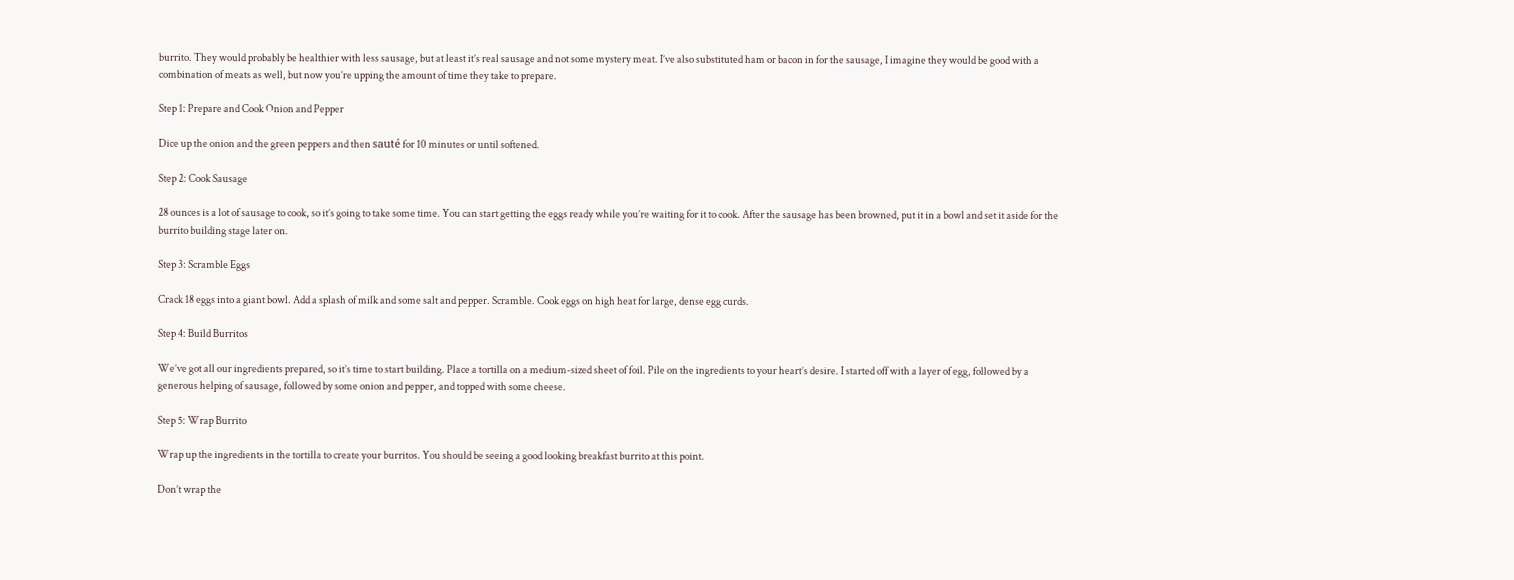burrito. They would probably be healthier with less sausage, but at least it’s real sausage and not some mystery meat. I’ve also substituted ham or bacon in for the sausage, I imagine they would be good with a combination of meats as well, but now you’re upping the amount of time they take to prepare.

Step 1: Prepare and Cook Onion and Pepper

Dice up the onion and the green peppers and then sauté for 10 minutes or until softened.

Step 2: Cook Sausage

28 ounces is a lot of sausage to cook, so it’s going to take some time. You can start getting the eggs ready while you’re waiting for it to cook. After the sausage has been browned, put it in a bowl and set it aside for the burrito building stage later on.

Step 3: Scramble Eggs

Crack 18 eggs into a giant bowl. Add a splash of milk and some salt and pepper. Scramble. Cook eggs on high heat for large, dense egg curds.

Step 4: Build Burritos

We’ve got all our ingredients prepared, so it’s time to start building. Place a tortilla on a medium-sized sheet of foil. Pile on the ingredients to your heart’s desire. I started off with a layer of egg, followed by a generous helping of sausage, followed by some onion and pepper, and topped with some cheese.

Step 5: Wrap Burrito

Wrap up the ingredients in the tortilla to create your burritos. You should be seeing a good looking breakfast burrito at this point.

Don’t wrap the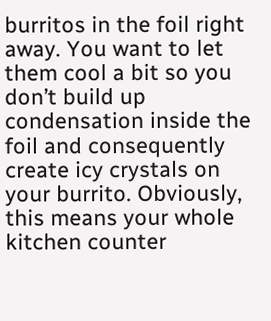burritos in the foil right away. You want to let them cool a bit so you don’t build up condensation inside the foil and consequently create icy crystals on your burrito. Obviously, this means your whole kitchen counter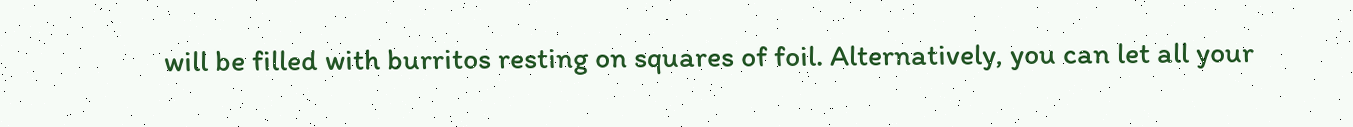will be filled with burritos resting on squares of foil. Alternatively, you can let all your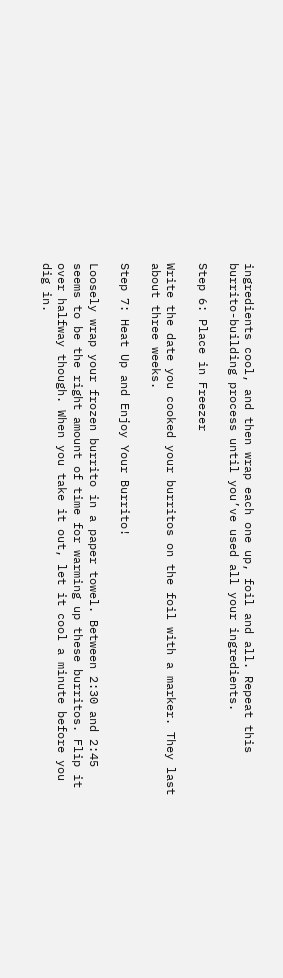ingredients cool, and then wrap each one up, foil and all. Repeat this burrito-building process until you’ve used all your ingredients.

Step 6: Place in Freezer

Write the date you cooked your burritos on the foil with a marker. They last about three weeks.

Step 7: Heat Up and Enjoy Your Burrito!

Loosely wrap your frozen burrito in a paper towel. Between 2:30 and 2:45 seems to be the right amount of time for warming up these burritos. Flip it over halfway though. When you take it out, let it cool a minute before you dig in.